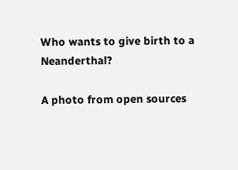Who wants to give birth to a Neanderthal?

A photo from open sources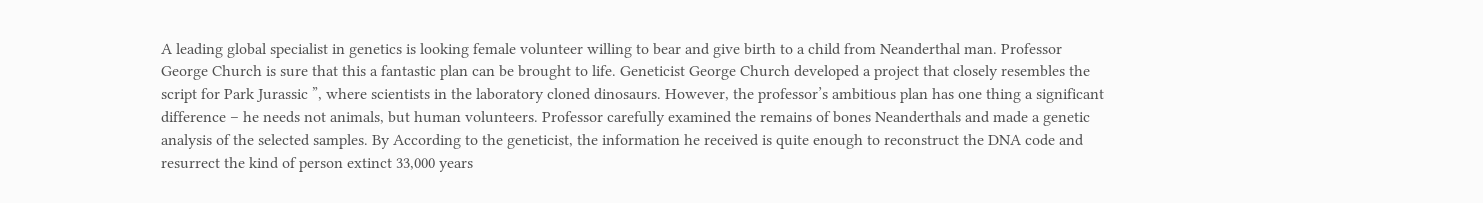A leading global specialist in genetics is looking female volunteer willing to bear and give birth to a child from Neanderthal man. Professor George Church is sure that this a fantastic plan can be brought to life. Geneticist George Church developed a project that closely resembles the script for Park Jurassic ”, where scientists in the laboratory cloned dinosaurs. However, the professor’s ambitious plan has one thing a significant difference – he needs not animals, but human volunteers. Professor carefully examined the remains of bones Neanderthals and made a genetic analysis of the selected samples. By According to the geneticist, the information he received is quite enough to reconstruct the DNA code and resurrect the kind of person extinct 33,000 years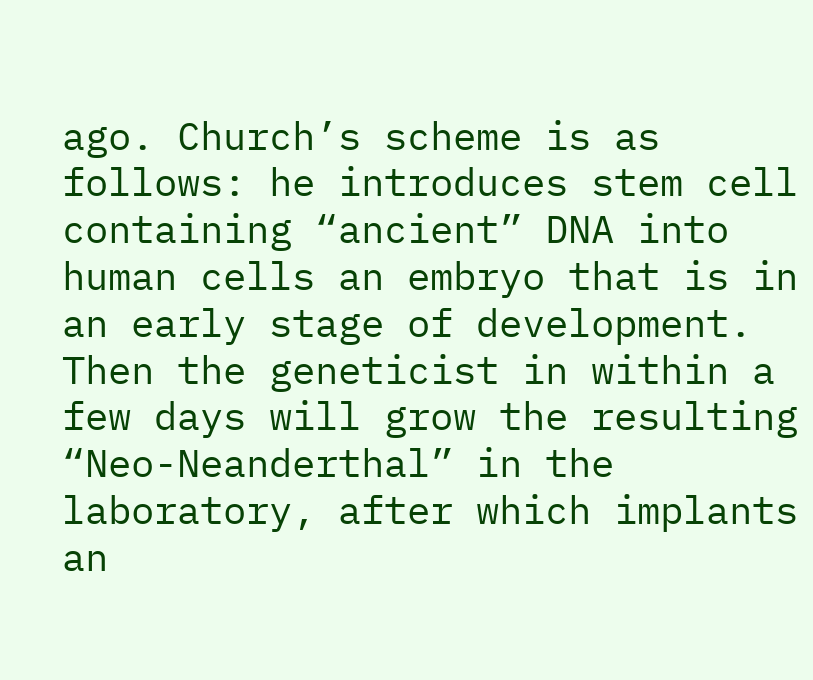ago. Church’s scheme is as follows: he introduces stem cell containing “ancient” DNA into human cells an embryo that is in an early stage of development. Then the geneticist in within a few days will grow the resulting “Neo-Neanderthal” in the laboratory, after which implants an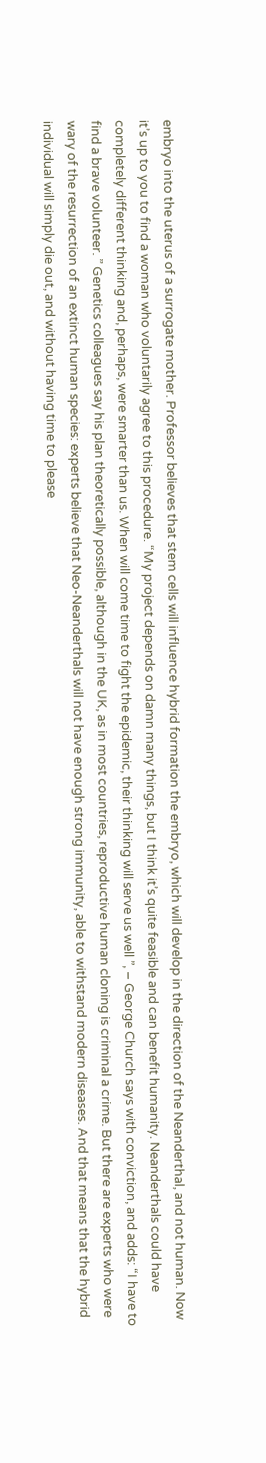embryo into the uterus of a surrogate mother. Professor believes that stem cells will influence hybrid formation the embryo, which will develop in the direction of the Neanderthal, and not human. Now it’s up to you to find a woman who voluntarily agree to this procedure. “My project depends on damn many things, but I think it’s quite feasible and can benefit humanity. Neanderthals could have completely different thinking and, perhaps, were smarter than us. When will come time to fight the epidemic, their thinking will serve us well ”, – George Church says with conviction, and adds: “I have to find a brave volunteer. ” Genetics colleagues say his plan theoretically possible, although in the UK, as in most countries, reproductive human cloning is criminal a crime. But there are experts who were wary of the resurrection of an extinct human species: experts believe that Neo-Neanderthals will not have enough strong immunity, able to withstand modern diseases. And that means that the hybrid individual will simply die out, and without having time to please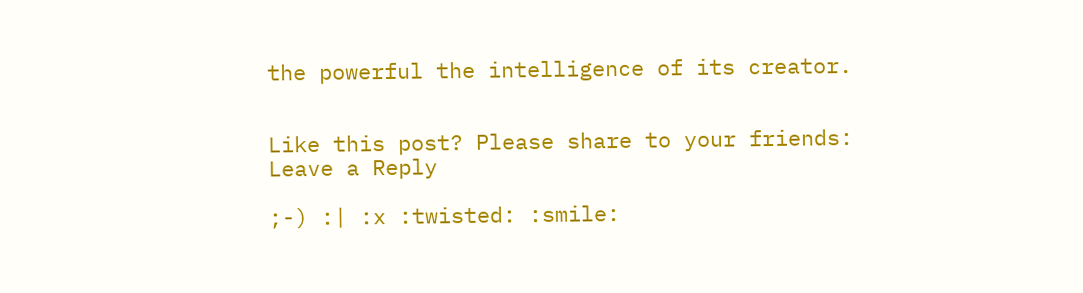the powerful the intelligence of its creator.


Like this post? Please share to your friends:
Leave a Reply

;-) :| :x :twisted: :smile: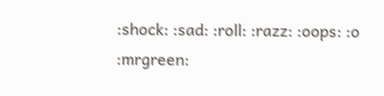:shock: :sad: :roll: :razz: :oops: :o :mrgreen: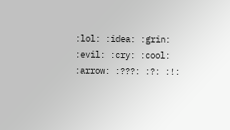:lol: :idea: :grin: :evil: :cry: :cool: :arrow: :???: :?: :!: